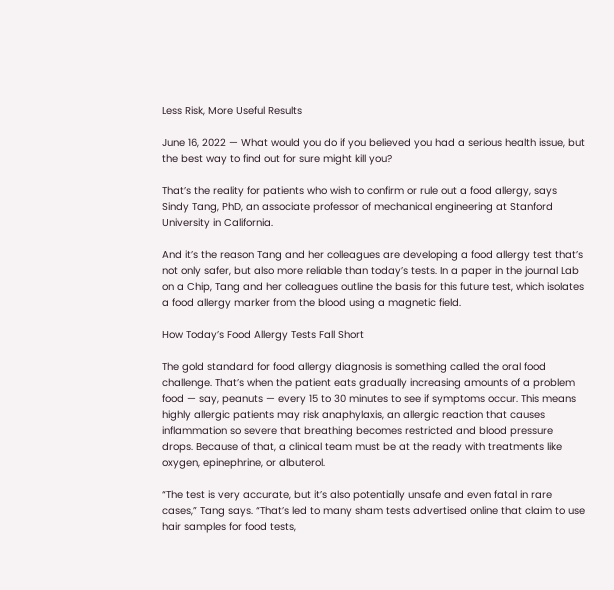Less Risk, More Useful Results

June 16, 2022 — What would you do if you believed you had a serious health issue, but the best way to find out for sure might kill you?

That’s the reality for patients who wish to confirm or rule out a food allergy, says Sindy Tang, PhD, an associate professor of mechanical engineering at Stanford University in California.

And it’s the reason Tang and her colleagues are developing a food allergy test that’s not only safer, but also more reliable than today’s tests. In a paper in the journal Lab on a Chip, Tang and her colleagues outline the basis for this future test, which isolates a food allergy marker from the blood using a magnetic field.

How Today’s Food Allergy Tests Fall Short

The gold standard for food allergy diagnosis is something called the oral food challenge. That’s when the patient eats gradually increasing amounts of a problem food — say, peanuts — every 15 to 30 minutes to see if symptoms occur. This means highly allergic patients may risk anaphylaxis, an allergic reaction that causes inflammation so severe that breathing becomes restricted and blood pressure drops. Because of that, a clinical team must be at the ready with treatments like oxygen, epinephrine, or albuterol.

“The test is very accurate, but it’s also potentially unsafe and even fatal in rare cases,” Tang says. “That’s led to many sham tests advertised online that claim to use hair samples for food tests,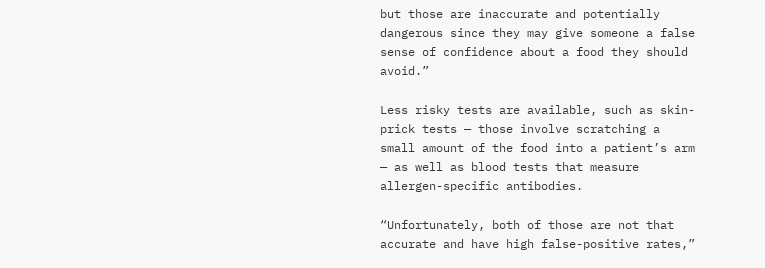but those are inaccurate and potentially dangerous since they may give someone a false sense of confidence about a food they should avoid.”

Less risky tests are available, such as skin-prick tests — those involve scratching a small amount of the food into a patient’s arm — as well as blood tests that measure allergen-specific antibodies.

“Unfortunately, both of those are not that accurate and have high false-positive rates,”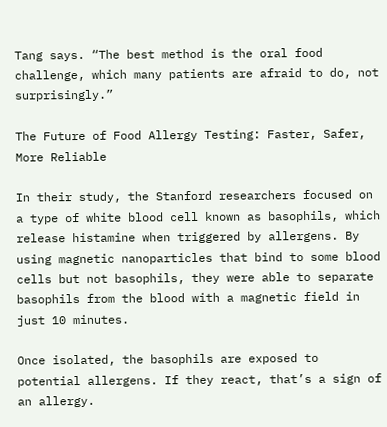Tang says. “The best method is the oral food challenge, which many patients are afraid to do, not surprisingly.”

The Future of Food Allergy Testing: Faster, Safer, More Reliable

In their study, the Stanford researchers focused on a type of white blood cell known as basophils, which release histamine when triggered by allergens. By using magnetic nanoparticles that bind to some blood cells but not basophils, they were able to separate basophils from the blood with a magnetic field in just 10 minutes.

Once isolated, the basophils are exposed to potential allergens. If they react, that’s a sign of an allergy.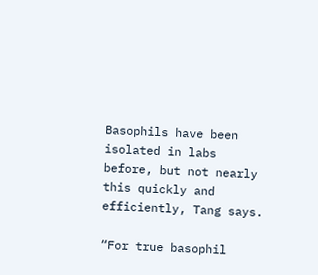Basophils have been isolated in labs before, but not nearly this quickly and efficiently, Tang says.

“For true basophil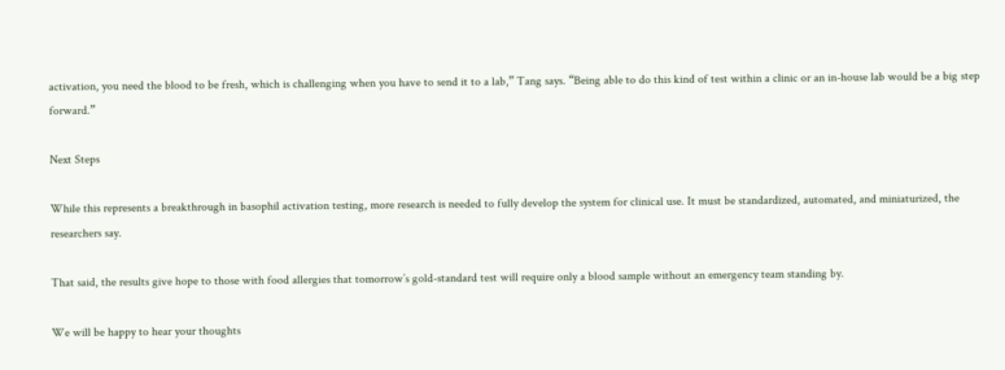activation, you need the blood to be fresh, which is challenging when you have to send it to a lab,” Tang says. “Being able to do this kind of test within a clinic or an in-house lab would be a big step forward.”

Next Steps

While this represents a breakthrough in basophil activation testing, more research is needed to fully develop the system for clinical use. It must be standardized, automated, and miniaturized, the researchers say.

That said, the results give hope to those with food allergies that tomorrow’s gold-standard test will require only a blood sample without an emergency team standing by.

We will be happy to hear your thoughts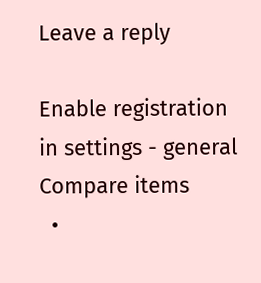Leave a reply

Enable registration in settings - general
Compare items
  •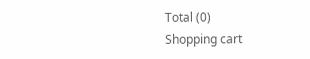Total (0)
Shopping cart